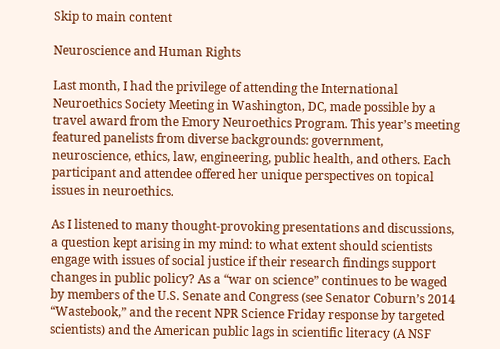Skip to main content

Neuroscience and Human Rights

Last month, I had the privilege of attending the International Neuroethics Society Meeting in Washington, DC, made possible by a travel award from the Emory Neuroethics Program. This year’s meeting featured panelists from diverse backgrounds: government, neuroscience, ethics, law, engineering, public health, and others. Each participant and attendee offered her unique perspectives on topical issues in neuroethics.

As I listened to many thought-provoking presentations and discussions, a question kept arising in my mind: to what extent should scientists engage with issues of social justice if their research findings support changes in public policy? As a “war on science” continues to be waged by members of the U.S. Senate and Congress (see Senator Coburn’s 2014 “Wastebook,” and the recent NPR Science Friday response by targeted scientists) and the American public lags in scientific literacy (A NSF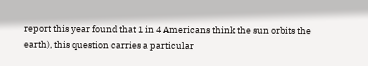report this year found that 1 in 4 Americans think the sun orbits the earth), this question carries a particular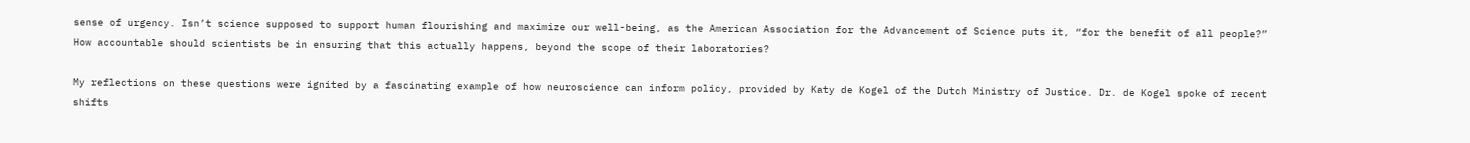sense of urgency. Isn’t science supposed to support human flourishing and maximize our well-being, as the American Association for the Advancement of Science puts it, “for the benefit of all people?” How accountable should scientists be in ensuring that this actually happens, beyond the scope of their laboratories?

My reflections on these questions were ignited by a fascinating example of how neuroscience can inform policy, provided by Katy de Kogel of the Dutch Ministry of Justice. Dr. de Kogel spoke of recent shifts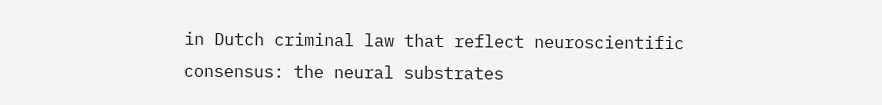in Dutch criminal law that reflect neuroscientific consensus: the neural substrates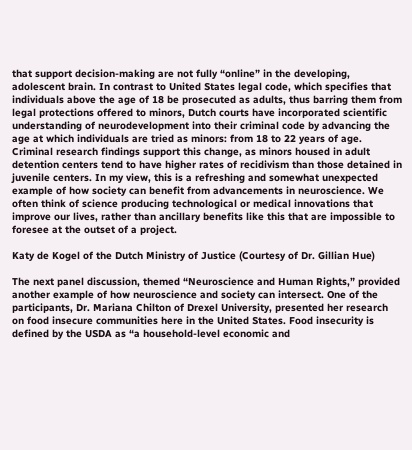that support decision-making are not fully “online” in the developing, adolescent brain. In contrast to United States legal code, which specifies that individuals above the age of 18 be prosecuted as adults, thus barring them from legal protections offered to minors, Dutch courts have incorporated scientific understanding of neurodevelopment into their criminal code by advancing the age at which individuals are tried as minors: from 18 to 22 years of age. Criminal research findings support this change, as minors housed in adult detention centers tend to have higher rates of recidivism than those detained in juvenile centers. In my view, this is a refreshing and somewhat unexpected example of how society can benefit from advancements in neuroscience. We often think of science producing technological or medical innovations that improve our lives, rather than ancillary benefits like this that are impossible to foresee at the outset of a project.

Katy de Kogel of the Dutch Ministry of Justice (Courtesy of Dr. Gillian Hue)

The next panel discussion, themed “Neuroscience and Human Rights,” provided another example of how neuroscience and society can intersect. One of the participants, Dr. Mariana Chilton of Drexel University, presented her research on food insecure communities here in the United States. Food insecurity is defined by the USDA as “a household-level economic and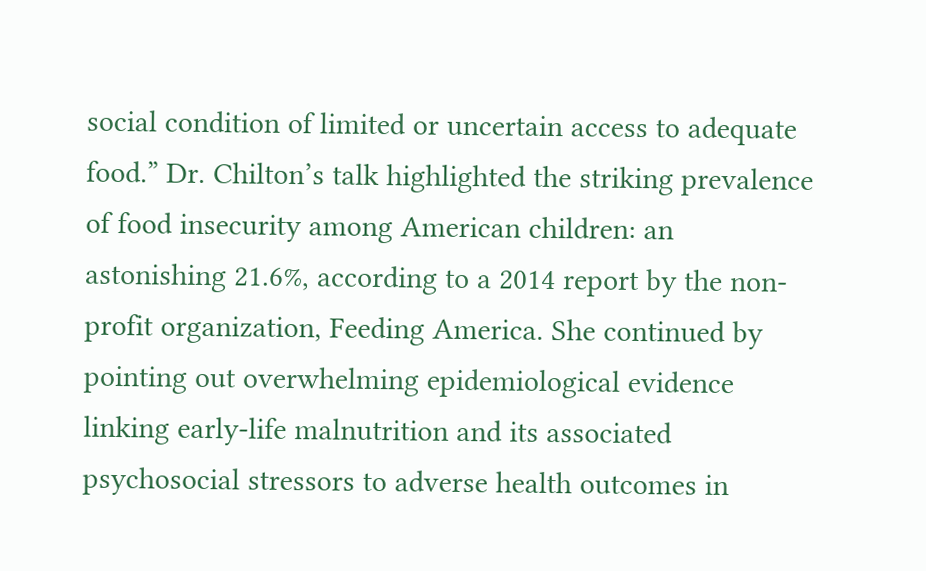social condition of limited or uncertain access to adequate food.” Dr. Chilton’s talk highlighted the striking prevalence of food insecurity among American children: an astonishing 21.6%, according to a 2014 report by the non-profit organization, Feeding America. She continued by pointing out overwhelming epidemiological evidence linking early-life malnutrition and its associated psychosocial stressors to adverse health outcomes in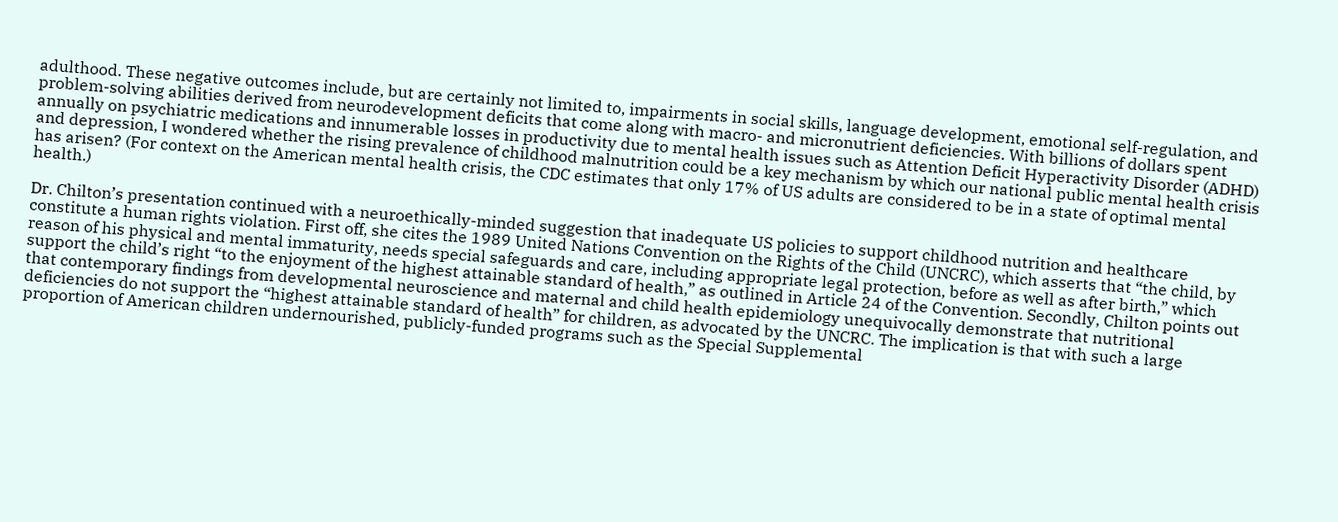adulthood. These negative outcomes include, but are certainly not limited to, impairments in social skills, language development, emotional self-regulation, and problem-solving abilities derived from neurodevelopment deficits that come along with macro- and micronutrient deficiencies. With billions of dollars spent annually on psychiatric medications and innumerable losses in productivity due to mental health issues such as Attention Deficit Hyperactivity Disorder (ADHD) and depression, I wondered whether the rising prevalence of childhood malnutrition could be a key mechanism by which our national public mental health crisis has arisen? (For context on the American mental health crisis, the CDC estimates that only 17% of US adults are considered to be in a state of optimal mental health.)

Dr. Chilton’s presentation continued with a neuroethically-minded suggestion that inadequate US policies to support childhood nutrition and healthcare constitute a human rights violation. First off, she cites the 1989 United Nations Convention on the Rights of the Child (UNCRC), which asserts that “the child, by reason of his physical and mental immaturity, needs special safeguards and care, including appropriate legal protection, before as well as after birth,” which support the child’s right “to the enjoyment of the highest attainable standard of health,” as outlined in Article 24 of the Convention. Secondly, Chilton points out that contemporary findings from developmental neuroscience and maternal and child health epidemiology unequivocally demonstrate that nutritional deficiencies do not support the “highest attainable standard of health” for children, as advocated by the UNCRC. The implication is that with such a large proportion of American children undernourished, publicly-funded programs such as the Special Supplemental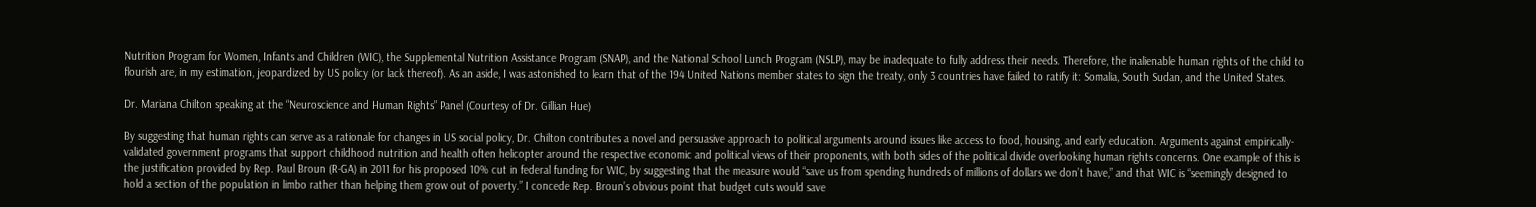Nutrition Program for Women, Infants and Children (WIC), the Supplemental Nutrition Assistance Program (SNAP), and the National School Lunch Program (NSLP), may be inadequate to fully address their needs. Therefore, the inalienable human rights of the child to flourish are, in my estimation, jeopardized by US policy (or lack thereof). As an aside, I was astonished to learn that of the 194 United Nations member states to sign the treaty, only 3 countries have failed to ratify it: Somalia, South Sudan, and the United States.

Dr. Mariana Chilton speaking at the “Neuroscience and Human Rights” Panel (Courtesy of Dr. Gillian Hue)

By suggesting that human rights can serve as a rationale for changes in US social policy, Dr. Chilton contributes a novel and persuasive approach to political arguments around issues like access to food, housing, and early education. Arguments against empirically-validated government programs that support childhood nutrition and health often helicopter around the respective economic and political views of their proponents, with both sides of the political divide overlooking human rights concerns. One example of this is the justification provided by Rep. Paul Broun (R-GA) in 2011 for his proposed 10% cut in federal funding for WIC, by suggesting that the measure would “save us from spending hundreds of millions of dollars we don’t have,” and that WIC is “seemingly designed to hold a section of the population in limbo rather than helping them grow out of poverty.” I concede Rep. Broun’s obvious point that budget cuts would save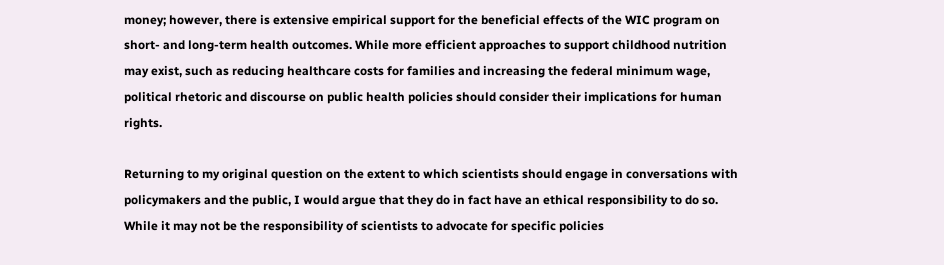money; however, there is extensive empirical support for the beneficial effects of the WIC program on short- and long-term health outcomes. While more efficient approaches to support childhood nutrition may exist, such as reducing healthcare costs for families and increasing the federal minimum wage, political rhetoric and discourse on public health policies should consider their implications for human rights.

Returning to my original question on the extent to which scientists should engage in conversations with policymakers and the public, I would argue that they do in fact have an ethical responsibility to do so. While it may not be the responsibility of scientists to advocate for specific policies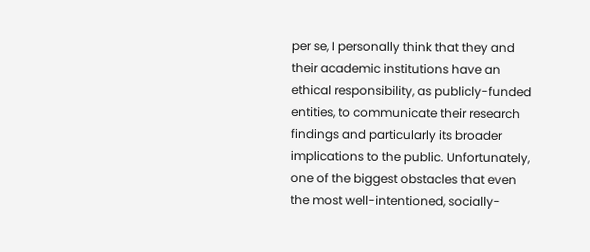per se, I personally think that they and their academic institutions have an ethical responsibility, as publicly-funded entities, to communicate their research findings and particularly its broader implications to the public. Unfortunately, one of the biggest obstacles that even the most well-intentioned, socially-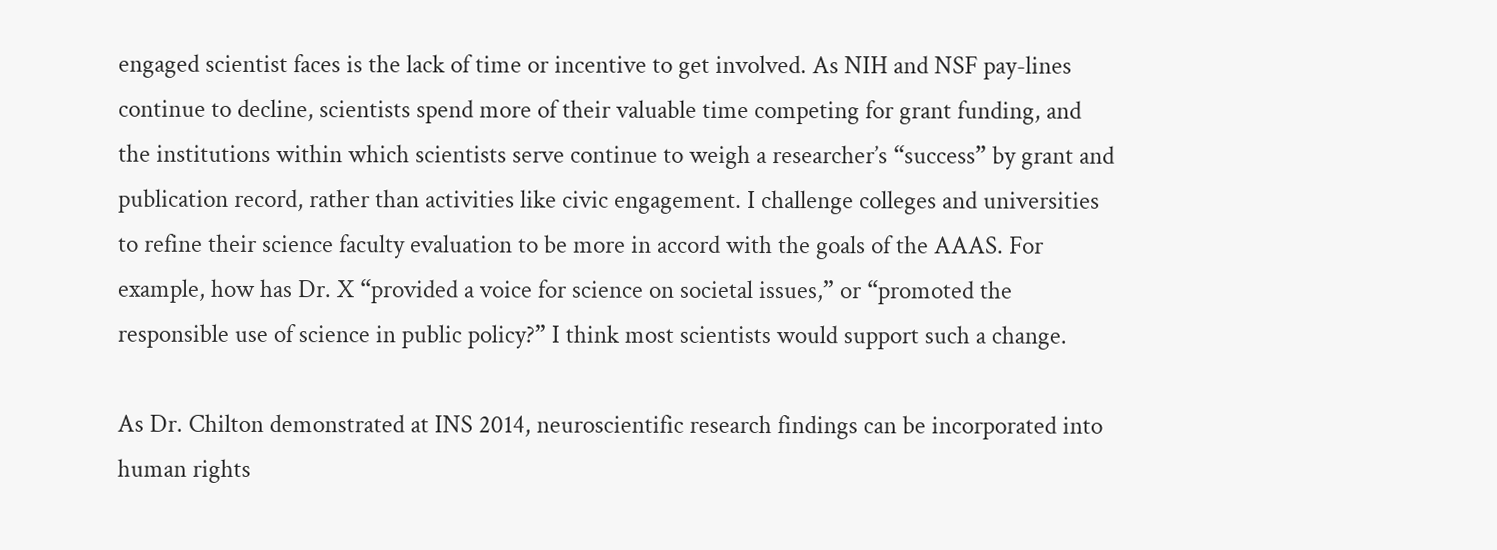engaged scientist faces is the lack of time or incentive to get involved. As NIH and NSF pay-lines continue to decline, scientists spend more of their valuable time competing for grant funding, and the institutions within which scientists serve continue to weigh a researcher’s “success” by grant and publication record, rather than activities like civic engagement. I challenge colleges and universities to refine their science faculty evaluation to be more in accord with the goals of the AAAS. For example, how has Dr. X “provided a voice for science on societal issues,” or “promoted the responsible use of science in public policy?” I think most scientists would support such a change.

As Dr. Chilton demonstrated at INS 2014, neuroscientific research findings can be incorporated into human rights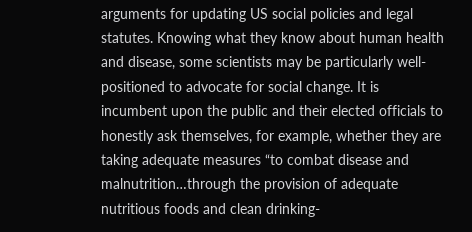arguments for updating US social policies and legal statutes. Knowing what they know about human health and disease, some scientists may be particularly well-positioned to advocate for social change. It is incumbent upon the public and their elected officials to honestly ask themselves, for example, whether they are taking adequate measures “to combat disease and malnutrition…through the provision of adequate nutritious foods and clean drinking-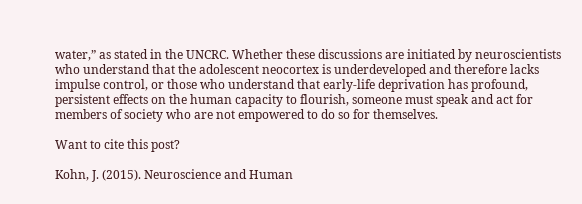water,” as stated in the UNCRC. Whether these discussions are initiated by neuroscientists who understand that the adolescent neocortex is underdeveloped and therefore lacks impulse control, or those who understand that early-life deprivation has profound, persistent effects on the human capacity to flourish, someone must speak and act for members of society who are not empowered to do so for themselves.

Want to cite this post?

Kohn, J. (2015). Neuroscience and Human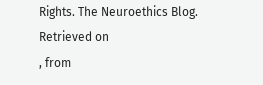Rights. The Neuroethics Blog. Retrieved on
, from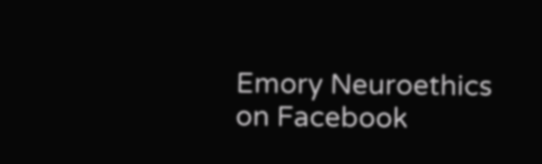Emory Neuroethics on Facebook